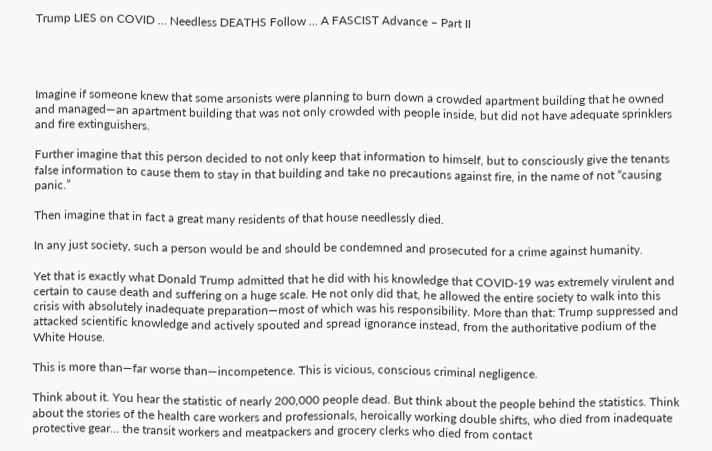Trump LIES on COVID … Needless DEATHS Follow … A FASCIST Advance – Part II




Imagine if someone knew that some arsonists were planning to burn down a crowded apartment building that he owned and managed—an apartment building that was not only crowded with people inside, but did not have adequate sprinklers and fire extinguishers.

Further imagine that this person decided to not only keep that information to himself, but to consciously give the tenants false information to cause them to stay in that building and take no precautions against fire, in the name of not “causing panic.”

Then imagine that in fact a great many residents of that house needlessly died.

In any just society, such a person would be and should be condemned and prosecuted for a crime against humanity.

Yet that is exactly what Donald Trump admitted that he did with his knowledge that COVID-19 was extremely virulent and certain to cause death and suffering on a huge scale. He not only did that, he allowed the entire society to walk into this crisis with absolutely inadequate preparation—most of which was his responsibility. More than that: Trump suppressed and attacked scientific knowledge and actively spouted and spread ignorance instead, from the authoritative podium of the White House.

This is more than—far worse than—incompetence. This is vicious, conscious criminal negligence.

Think about it. You hear the statistic of nearly 200,000 people dead. But think about the people behind the statistics. Think about the stories of the health care workers and professionals, heroically working double shifts, who died from inadequate protective gear... the transit workers and meatpackers and grocery clerks who died from contact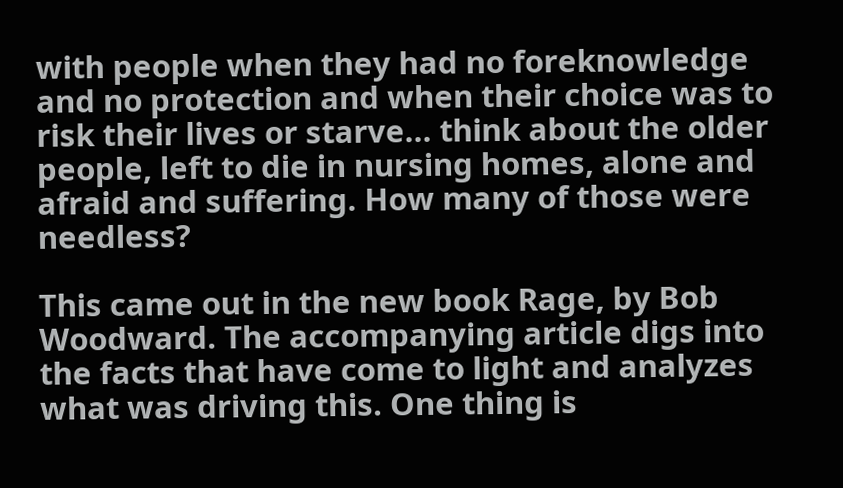with people when they had no foreknowledge and no protection and when their choice was to risk their lives or starve... think about the older people, left to die in nursing homes, alone and afraid and suffering. How many of those were needless?

This came out in the new book Rage, by Bob Woodward. The accompanying article digs into the facts that have come to light and analyzes what was driving this. One thing is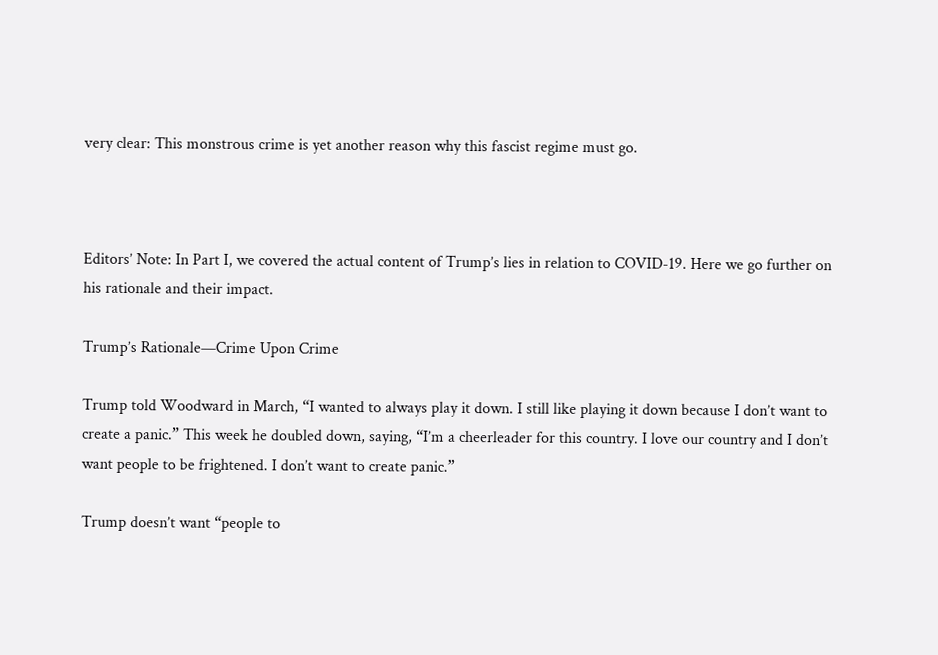very clear: This monstrous crime is yet another reason why this fascist regime must go.



Editors’ Note: In Part I, we covered the actual content of Trump’s lies in relation to COVID-19. Here we go further on his rationale and their impact.

Trump’s Rationale—Crime Upon Crime

Trump told Woodward in March, “I wanted to always play it down. I still like playing it down because I don’t want to create a panic.” This week he doubled down, saying, “I’m a cheerleader for this country. I love our country and I don’t want people to be frightened. I don’t want to create panic.”

Trump doesn’t want “people to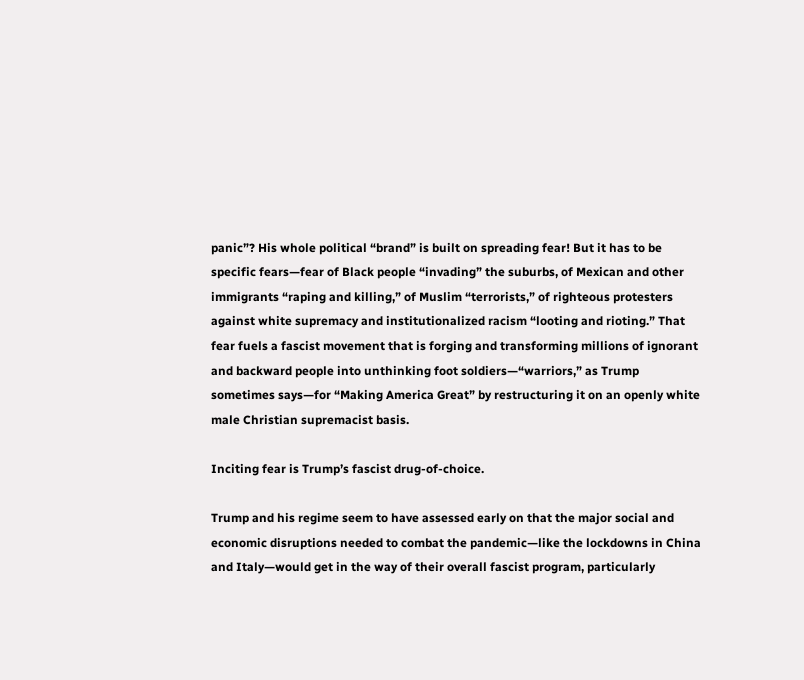panic”? His whole political “brand” is built on spreading fear! But it has to be specific fears—fear of Black people “invading” the suburbs, of Mexican and other immigrants “raping and killing,” of Muslim “terrorists,” of righteous protesters against white supremacy and institutionalized racism “looting and rioting.” That fear fuels a fascist movement that is forging and transforming millions of ignorant and backward people into unthinking foot soldiers—“warriors,” as Trump sometimes says—for “Making America Great” by restructuring it on an openly white male Christian supremacist basis.

Inciting fear is Trump’s fascist drug-of-choice.

Trump and his regime seem to have assessed early on that the major social and economic disruptions needed to combat the pandemic—like the lockdowns in China and Italy—would get in the way of their overall fascist program, particularly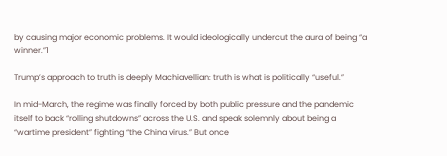by causing major economic problems. It would ideologically undercut the aura of being “a winner.”1

Trump’s approach to truth is deeply Machiavellian: truth is what is politically “useful.”

In mid-March, the regime was finally forced by both public pressure and the pandemic itself to back “rolling shutdowns” across the U.S. and speak solemnly about being a “wartime president” fighting “the China virus.” But once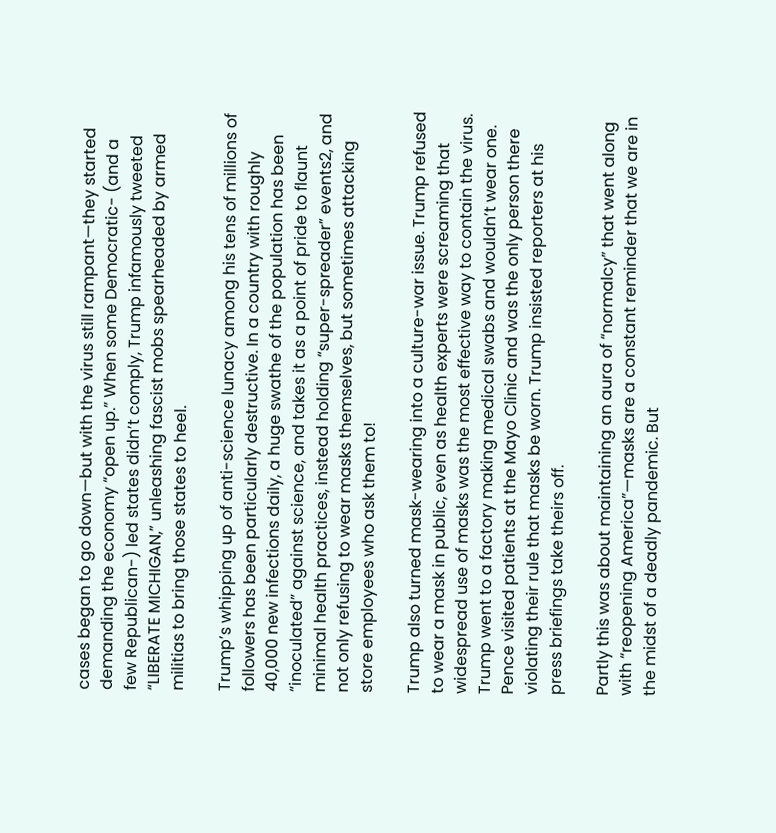cases began to go down—but with the virus still rampant—they started demanding the economy “open up.” When some Democratic- (and a few Republican-) led states didn’t comply, Trump infamously tweeted “LIBERATE MICHIGAN,” unleashing fascist mobs spearheaded by armed militias to bring those states to heel.

Trump’s whipping up of anti-science lunacy among his tens of millions of followers has been particularly destructive. In a country with roughly 40,000 new infections daily, a huge swathe of the population has been “inoculated” against science, and takes it as a point of pride to flaunt minimal health practices, instead holding “super-spreader” events2, and not only refusing to wear masks themselves, but sometimes attacking store employees who ask them to!

Trump also turned mask-wearing into a culture-war issue. Trump refused to wear a mask in public, even as health experts were screaming that widespread use of masks was the most effective way to contain the virus. Trump went to a factory making medical swabs and wouldn’t wear one. Pence visited patients at the Mayo Clinic and was the only person there violating their rule that masks be worn. Trump insisted reporters at his press briefings take theirs off.

Partly this was about maintaining an aura of “normalcy” that went along with “reopening America”—masks are a constant reminder that we are in the midst of a deadly pandemic. But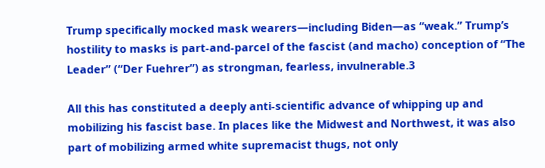Trump specifically mocked mask wearers—including Biden—as “weak.” Trump’s hostility to masks is part-and-parcel of the fascist (and macho) conception of “The Leader” (“Der Fuehrer”) as strongman, fearless, invulnerable.3

All this has constituted a deeply anti-scientific advance of whipping up and mobilizing his fascist base. In places like the Midwest and Northwest, it was also part of mobilizing armed white supremacist thugs, not only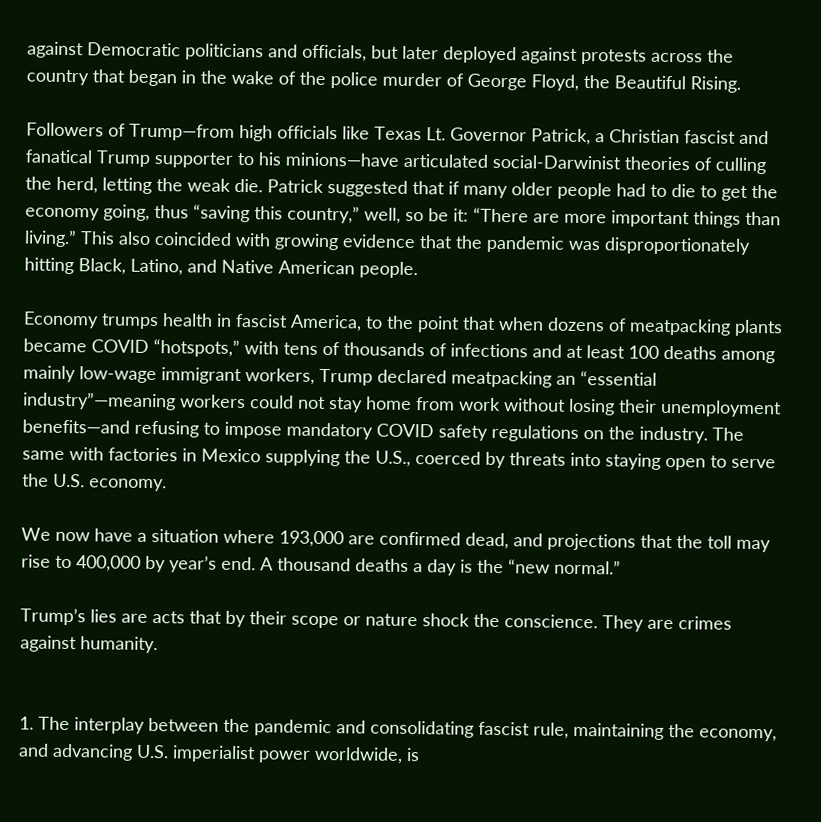against Democratic politicians and officials, but later deployed against protests across the country that began in the wake of the police murder of George Floyd, the Beautiful Rising.

Followers of Trump—from high officials like Texas Lt. Governor Patrick, a Christian fascist and fanatical Trump supporter to his minions—have articulated social-Darwinist theories of culling the herd, letting the weak die. Patrick suggested that if many older people had to die to get the economy going, thus “saving this country,” well, so be it: “There are more important things than living.” This also coincided with growing evidence that the pandemic was disproportionately hitting Black, Latino, and Native American people.

Economy trumps health in fascist America, to the point that when dozens of meatpacking plants became COVID “hotspots,” with tens of thousands of infections and at least 100 deaths among mainly low-wage immigrant workers, Trump declared meatpacking an “essential industry”—meaning workers could not stay home from work without losing their unemployment benefits—and refusing to impose mandatory COVID safety regulations on the industry. The same with factories in Mexico supplying the U.S., coerced by threats into staying open to serve the U.S. economy.

We now have a situation where 193,000 are confirmed dead, and projections that the toll may rise to 400,000 by year’s end. A thousand deaths a day is the “new normal.”

Trump’s lies are acts that by their scope or nature shock the conscience. They are crimes against humanity.


1. The interplay between the pandemic and consolidating fascist rule, maintaining the economy, and advancing U.S. imperialist power worldwide, is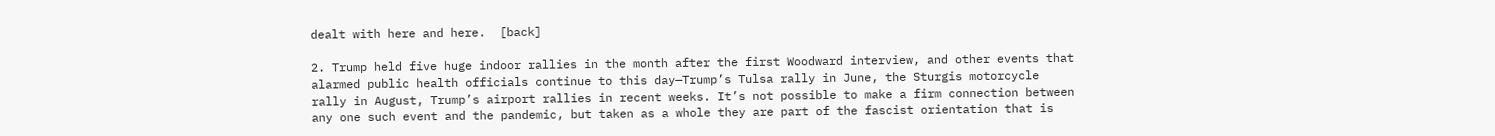dealt with here and here.  [back]

2. Trump held five huge indoor rallies in the month after the first Woodward interview, and other events that alarmed public health officials continue to this day—Trump’s Tulsa rally in June, the Sturgis motorcycle rally in August, Trump’s airport rallies in recent weeks. It’s not possible to make a firm connection between any one such event and the pandemic, but taken as a whole they are part of the fascist orientation that is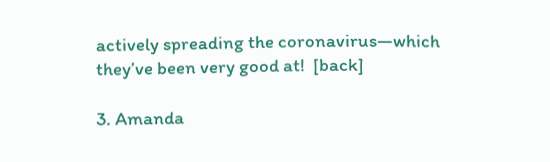actively spreading the coronavirus—which they’ve been very good at!  [back]

3. Amanda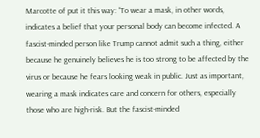Marcotte of put it this way: “To wear a mask, in other words, indicates a belief that your personal body can become infected. A fascist-minded person like Trump cannot admit such a thing, either because he genuinely believes he is too strong to be affected by the virus or because he fears looking weak in public. Just as important, wearing a mask indicates care and concern for others, especially those who are high-risk. But the fascist-minded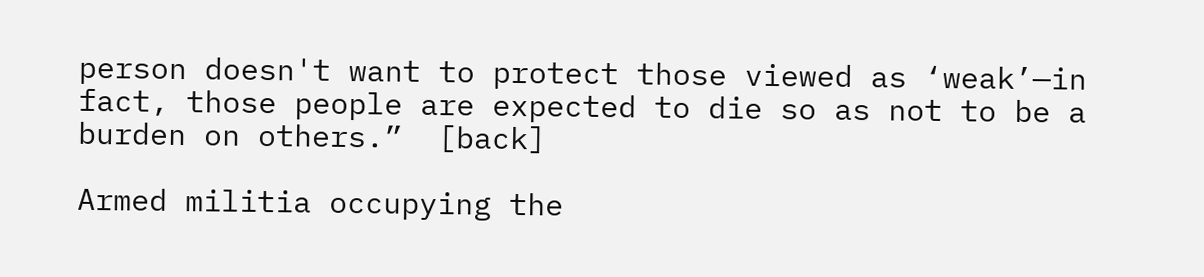person doesn't want to protect those viewed as ‘weak’—in fact, those people are expected to die so as not to be a burden on others.”  [back]

Armed militia occupying the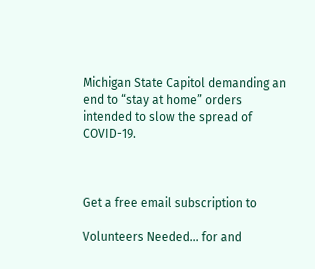Michigan State Capitol demanding an end to “stay at home” orders intended to slow the spread of COVID-19.



Get a free email subscription to

Volunteers Needed... for and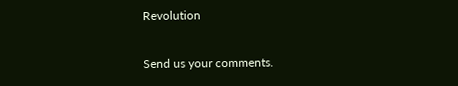Revolution

Send us your comments.